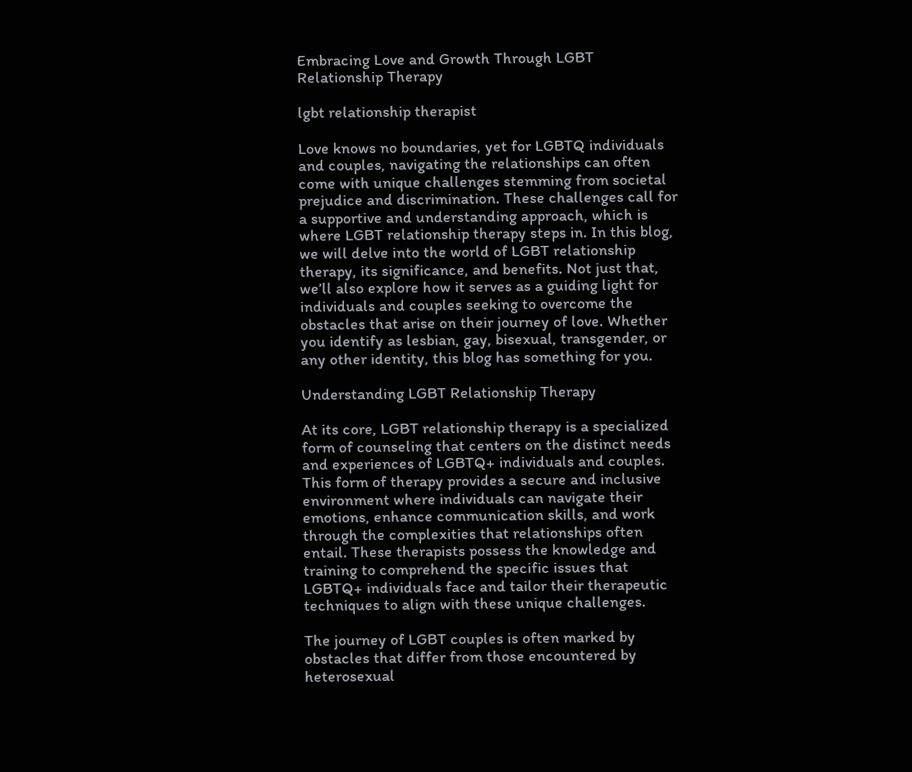Embracing Love and Growth Through LGBT Relationship Therapy

lgbt relationship therapist

Love knows no boundaries, yet for LGBTQ individuals and couples, navigating the relationships can often come with unique challenges stemming from societal prejudice and discrimination. These challenges call for a supportive and understanding approach, which is where LGBT relationship therapy steps in. In this blog, we will delve into the world of LGBT relationship therapy, its significance, and benefits. Not just that, we’ll also explore how it serves as a guiding light for individuals and couples seeking to overcome the obstacles that arise on their journey of love. Whether you identify as lesbian, gay, bisexual, transgender, or any other identity, this blog has something for you.

Understanding LGBT Relationship Therapy

At its core, LGBT relationship therapy is a specialized form of counseling that centers on the distinct needs and experiences of LGBTQ+ individuals and couples. This form of therapy provides a secure and inclusive environment where individuals can navigate their emotions, enhance communication skills, and work through the complexities that relationships often entail. These therapists possess the knowledge and training to comprehend the specific issues that LGBTQ+ individuals face and tailor their therapeutic techniques to align with these unique challenges.

The journey of LGBT couples is often marked by obstacles that differ from those encountered by heterosexual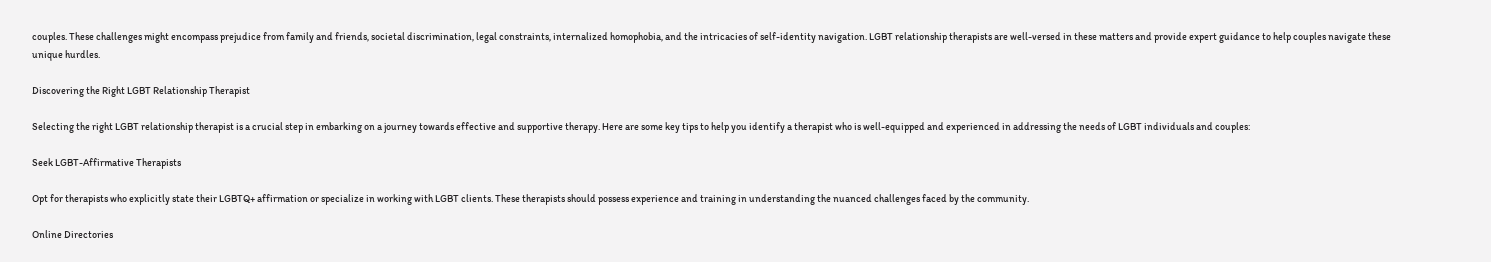couples. These challenges might encompass prejudice from family and friends, societal discrimination, legal constraints, internalized homophobia, and the intricacies of self-identity navigation. LGBT relationship therapists are well-versed in these matters and provide expert guidance to help couples navigate these unique hurdles.

Discovering the Right LGBT Relationship Therapist

Selecting the right LGBT relationship therapist is a crucial step in embarking on a journey towards effective and supportive therapy. Here are some key tips to help you identify a therapist who is well-equipped and experienced in addressing the needs of LGBT individuals and couples:

Seek LGBT-Affirmative Therapists

Opt for therapists who explicitly state their LGBTQ+ affirmation or specialize in working with LGBT clients. These therapists should possess experience and training in understanding the nuanced challenges faced by the community.

Online Directories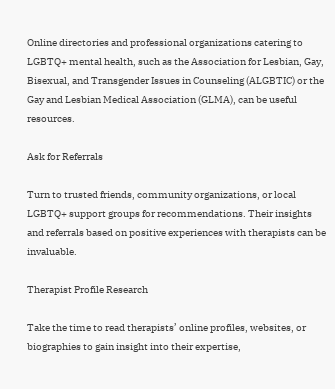Online directories and professional organizations catering to LGBTQ+ mental health, such as the Association for Lesbian, Gay, Bisexual, and Transgender Issues in Counseling (ALGBTIC) or the Gay and Lesbian Medical Association (GLMA), can be useful resources.

Ask for Referrals

Turn to trusted friends, community organizations, or local LGBTQ+ support groups for recommendations. Their insights and referrals based on positive experiences with therapists can be invaluable.

Therapist Profile Research

Take the time to read therapists’ online profiles, websites, or biographies to gain insight into their expertise,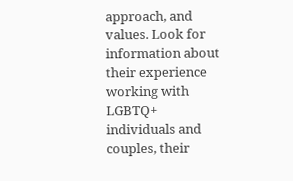approach, and values. Look for information about their experience working with LGBTQ+ individuals and couples, their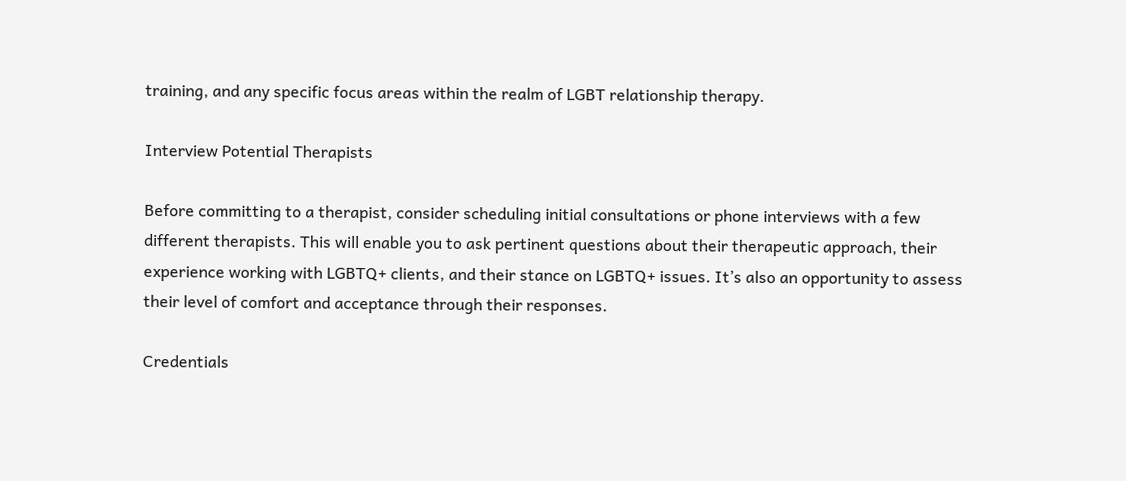training, and any specific focus areas within the realm of LGBT relationship therapy.

Interview Potential Therapists

Before committing to a therapist, consider scheduling initial consultations or phone interviews with a few different therapists. This will enable you to ask pertinent questions about their therapeutic approach, their experience working with LGBTQ+ clients, and their stance on LGBTQ+ issues. It’s also an opportunity to assess their level of comfort and acceptance through their responses.

Credentials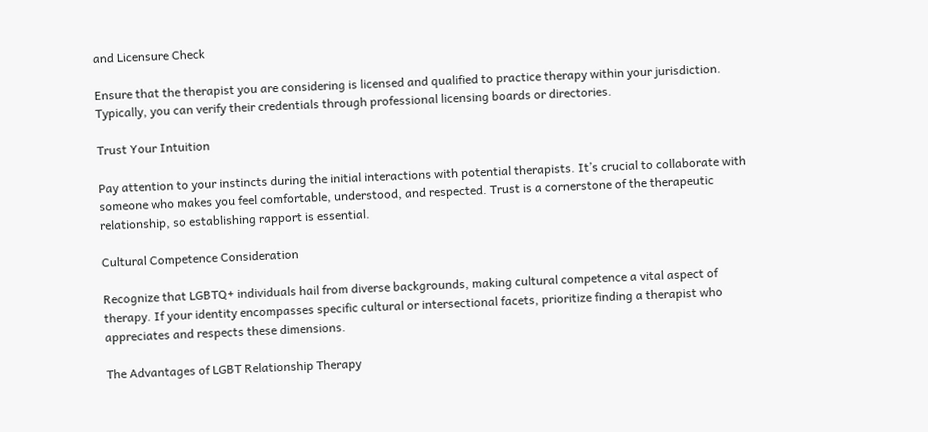and Licensure Check

Ensure that the therapist you are considering is licensed and qualified to practice therapy within your jurisdiction. Typically, you can verify their credentials through professional licensing boards or directories.

Trust Your Intuition

Pay attention to your instincts during the initial interactions with potential therapists. It’s crucial to collaborate with someone who makes you feel comfortable, understood, and respected. Trust is a cornerstone of the therapeutic relationship, so establishing rapport is essential.

Cultural Competence Consideration

Recognize that LGBTQ+ individuals hail from diverse backgrounds, making cultural competence a vital aspect of therapy. If your identity encompasses specific cultural or intersectional facets, prioritize finding a therapist who appreciates and respects these dimensions.

The Advantages of LGBT Relationship Therapy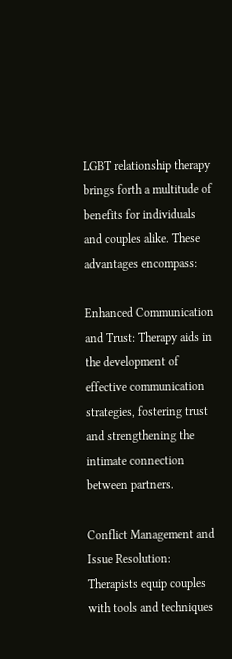LGBT relationship therapy brings forth a multitude of benefits for individuals and couples alike. These advantages encompass:

Enhanced Communication and Trust: Therapy aids in the development of effective communication strategies, fostering trust and strengthening the intimate connection between partners.

Conflict Management and Issue Resolution: Therapists equip couples with tools and techniques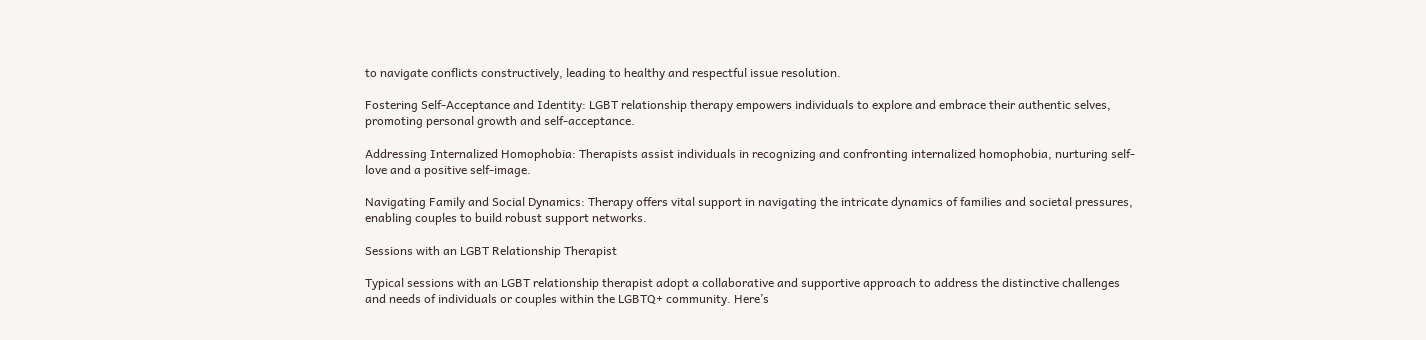to navigate conflicts constructively, leading to healthy and respectful issue resolution.

Fostering Self-Acceptance and Identity: LGBT relationship therapy empowers individuals to explore and embrace their authentic selves, promoting personal growth and self-acceptance.

Addressing Internalized Homophobia: Therapists assist individuals in recognizing and confronting internalized homophobia, nurturing self-love and a positive self-image.

Navigating Family and Social Dynamics: Therapy offers vital support in navigating the intricate dynamics of families and societal pressures, enabling couples to build robust support networks.

Sessions with an LGBT Relationship Therapist

Typical sessions with an LGBT relationship therapist adopt a collaborative and supportive approach to address the distinctive challenges and needs of individuals or couples within the LGBTQ+ community. Here’s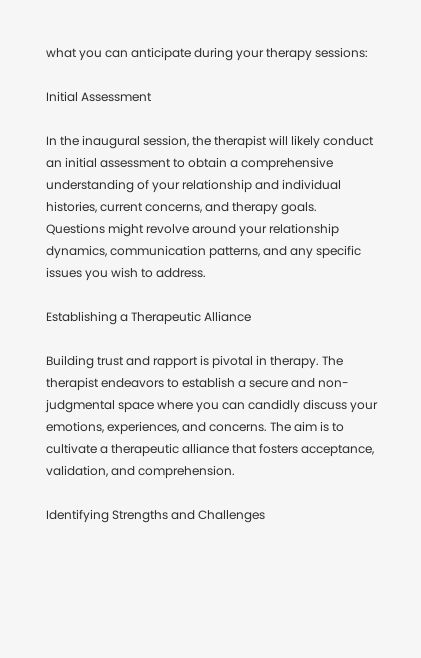what you can anticipate during your therapy sessions:

Initial Assessment

In the inaugural session, the therapist will likely conduct an initial assessment to obtain a comprehensive understanding of your relationship and individual histories, current concerns, and therapy goals. Questions might revolve around your relationship dynamics, communication patterns, and any specific issues you wish to address.

Establishing a Therapeutic Alliance

Building trust and rapport is pivotal in therapy. The therapist endeavors to establish a secure and non-judgmental space where you can candidly discuss your emotions, experiences, and concerns. The aim is to cultivate a therapeutic alliance that fosters acceptance, validation, and comprehension.

Identifying Strengths and Challenges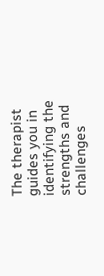The therapist guides you in identifying the strengths and challenges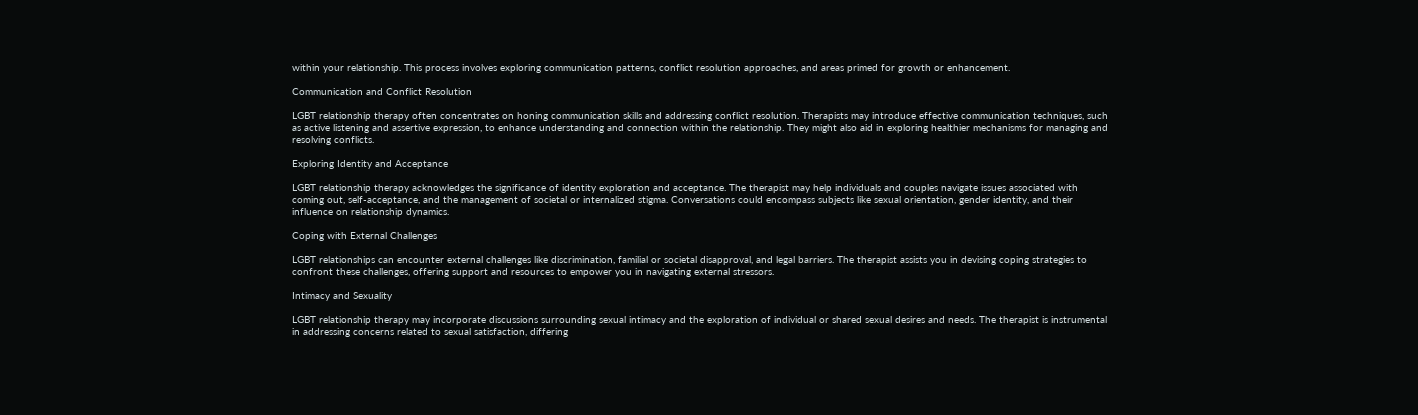within your relationship. This process involves exploring communication patterns, conflict resolution approaches, and areas primed for growth or enhancement.

Communication and Conflict Resolution

LGBT relationship therapy often concentrates on honing communication skills and addressing conflict resolution. Therapists may introduce effective communication techniques, such as active listening and assertive expression, to enhance understanding and connection within the relationship. They might also aid in exploring healthier mechanisms for managing and resolving conflicts.

Exploring Identity and Acceptance

LGBT relationship therapy acknowledges the significance of identity exploration and acceptance. The therapist may help individuals and couples navigate issues associated with coming out, self-acceptance, and the management of societal or internalized stigma. Conversations could encompass subjects like sexual orientation, gender identity, and their influence on relationship dynamics.

Coping with External Challenges

LGBT relationships can encounter external challenges like discrimination, familial or societal disapproval, and legal barriers. The therapist assists you in devising coping strategies to confront these challenges, offering support and resources to empower you in navigating external stressors.

Intimacy and Sexuality

LGBT relationship therapy may incorporate discussions surrounding sexual intimacy and the exploration of individual or shared sexual desires and needs. The therapist is instrumental in addressing concerns related to sexual satisfaction, differing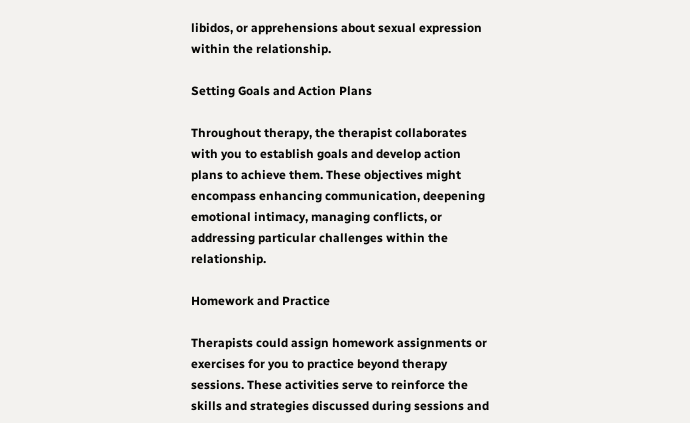libidos, or apprehensions about sexual expression within the relationship.

Setting Goals and Action Plans

Throughout therapy, the therapist collaborates with you to establish goals and develop action plans to achieve them. These objectives might encompass enhancing communication, deepening emotional intimacy, managing conflicts, or addressing particular challenges within the relationship.

Homework and Practice

Therapists could assign homework assignments or exercises for you to practice beyond therapy sessions. These activities serve to reinforce the skills and strategies discussed during sessions and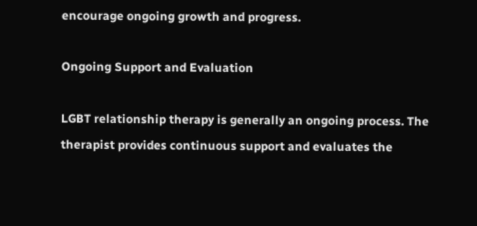encourage ongoing growth and progress.

Ongoing Support and Evaluation

LGBT relationship therapy is generally an ongoing process. The therapist provides continuous support and evaluates the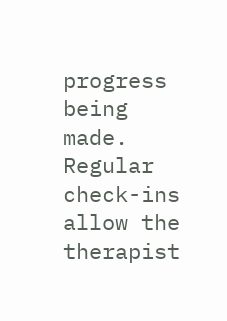progress being made. Regular check-ins allow the therapist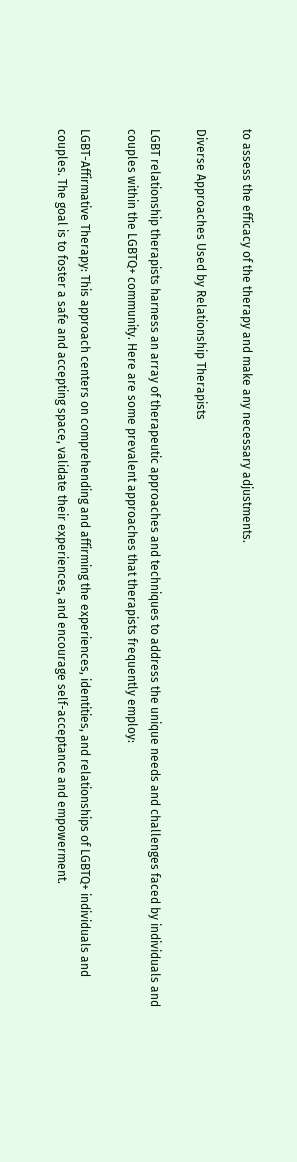to assess the efficacy of the therapy and make any necessary adjustments.

Diverse Approaches Used by Relationship Therapists

LGBT relationship therapists harness an array of therapeutic approaches and techniques to address the unique needs and challenges faced by individuals and couples within the LGBTQ+ community. Here are some prevalent approaches that therapists frequently employ:

LGBT-Affirmative Therapy: This approach centers on comprehending and affirming the experiences, identities, and relationships of LGBTQ+ individuals and couples. The goal is to foster a safe and accepting space, validate their experiences, and encourage self-acceptance and empowerment.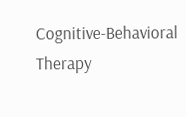Cognitive-Behavioral Therapy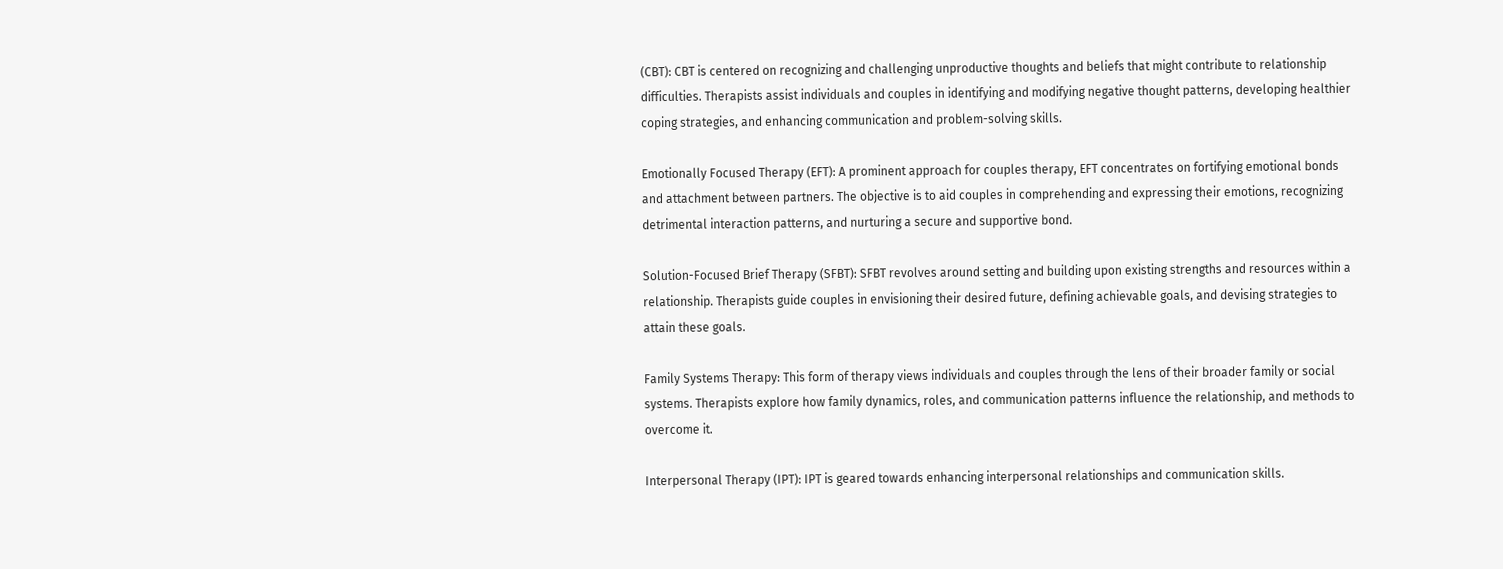(CBT): CBT is centered on recognizing and challenging unproductive thoughts and beliefs that might contribute to relationship difficulties. Therapists assist individuals and couples in identifying and modifying negative thought patterns, developing healthier coping strategies, and enhancing communication and problem-solving skills.

Emotionally Focused Therapy (EFT): A prominent approach for couples therapy, EFT concentrates on fortifying emotional bonds and attachment between partners. The objective is to aid couples in comprehending and expressing their emotions, recognizing detrimental interaction patterns, and nurturing a secure and supportive bond.

Solution-Focused Brief Therapy (SFBT): SFBT revolves around setting and building upon existing strengths and resources within a relationship. Therapists guide couples in envisioning their desired future, defining achievable goals, and devising strategies to attain these goals.

Family Systems Therapy: This form of therapy views individuals and couples through the lens of their broader family or social systems. Therapists explore how family dynamics, roles, and communication patterns influence the relationship, and methods to overcome it.

Interpersonal Therapy (IPT): IPT is geared towards enhancing interpersonal relationships and communication skills.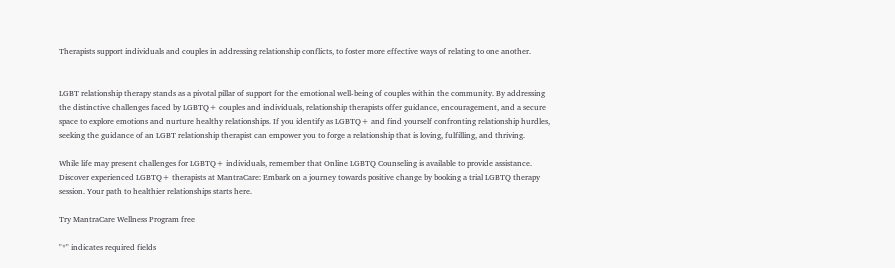Therapists support individuals and couples in addressing relationship conflicts, to foster more effective ways of relating to one another.


LGBT relationship therapy stands as a pivotal pillar of support for the emotional well-being of couples within the community. By addressing the distinctive challenges faced by LGBTQ+ couples and individuals, relationship therapists offer guidance, encouragement, and a secure space to explore emotions and nurture healthy relationships. If you identify as LGBTQ+ and find yourself confronting relationship hurdles, seeking the guidance of an LGBT relationship therapist can empower you to forge a relationship that is loving, fulfilling, and thriving.

While life may present challenges for LGBTQ+ individuals, remember that Online LGBTQ Counseling is available to provide assistance. Discover experienced LGBTQ+ therapists at MantraCare: Embark on a journey towards positive change by booking a trial LGBTQ therapy session. Your path to healthier relationships starts here.

Try MantraCare Wellness Program free

"*" indicates required fields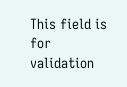This field is for validation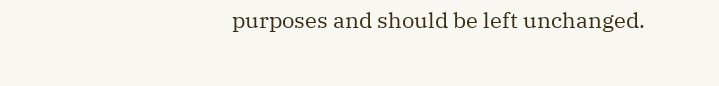purposes and should be left unchanged.